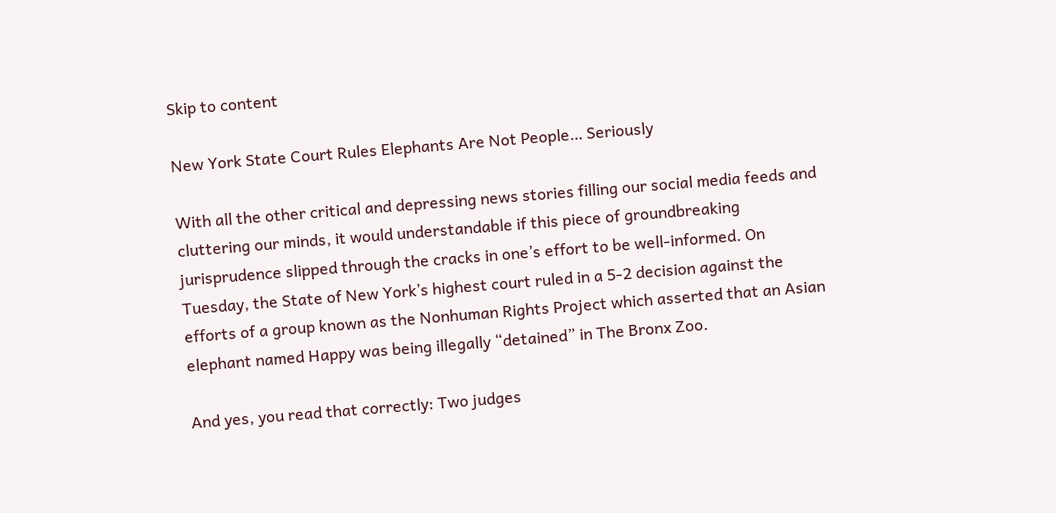Skip to content

New York State Court Rules Elephants Are Not People… Seriously

With all the other critical and depressing news stories filling our social media feeds and cluttering our minds, it would understandable if this piece of groundbreaking jurisprudence slipped through the cracks in one’s effort to be well-informed. On Tuesday, the State of New York’s highest court ruled in a 5-2 decision against the efforts of a group known as the Nonhuman Rights Project which asserted that an Asian elephant named Happy was being illegally “detained” in The Bronx Zoo.

And yes, you read that correctly: Two judges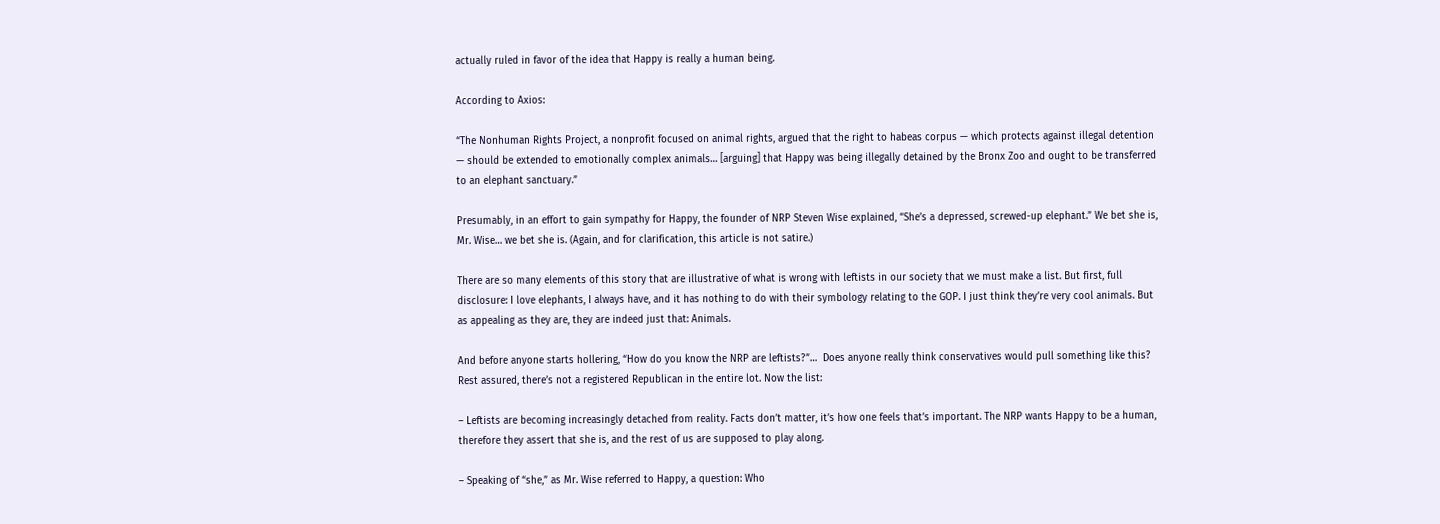actually ruled in favor of the idea that Happy is really a human being.

According to Axios:

“The Nonhuman Rights Project, a nonprofit focused on animal rights, argued that the right to habeas corpus — which protects against illegal detention — should be extended to emotionally complex animals… [arguing] that Happy was being illegally detained by the Bronx Zoo and ought to be transferred to an elephant sanctuary.”

Presumably, in an effort to gain sympathy for Happy, the founder of NRP Steven Wise explained, “She’s a depressed, screwed-up elephant.” We bet she is, Mr. Wise… we bet she is. (Again, and for clarification, this article is not satire.)

There are so many elements of this story that are illustrative of what is wrong with leftists in our society that we must make a list. But first, full disclosure: I love elephants, I always have, and it has nothing to do with their symbology relating to the GOP. I just think they’re very cool animals. But as appealing as they are, they are indeed just that: Animals.

And before anyone starts hollering, “How do you know the NRP are leftists?”…  Does anyone really think conservatives would pull something like this? Rest assured, there’s not a registered Republican in the entire lot. Now the list:

– Leftists are becoming increasingly detached from reality. Facts don’t matter, it’s how one feels that’s important. The NRP wants Happy to be a human, therefore they assert that she is, and the rest of us are supposed to play along.

– Speaking of “she,” as Mr. Wise referred to Happy, a question: Who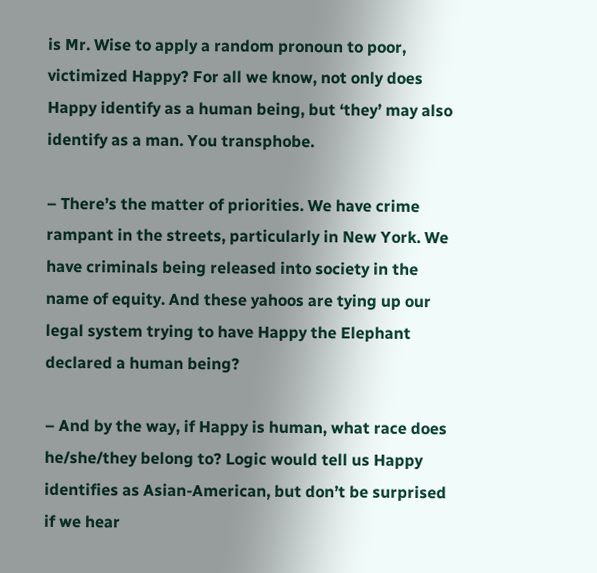is Mr. Wise to apply a random pronoun to poor, victimized Happy? For all we know, not only does Happy identify as a human being, but ‘they’ may also identify as a man. You transphobe.

– There’s the matter of priorities. We have crime rampant in the streets, particularly in New York. We have criminals being released into society in the name of equity. And these yahoos are tying up our legal system trying to have Happy the Elephant declared a human being?

– And by the way, if Happy is human, what race does he/she/they belong to? Logic would tell us Happy identifies as Asian-American, but don’t be surprised if we hear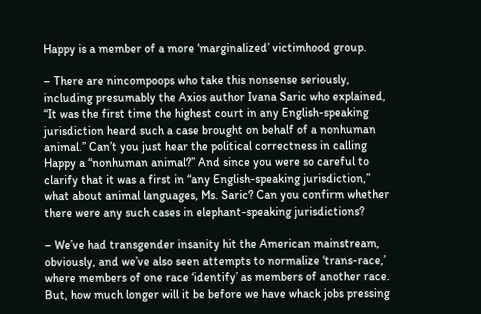Happy is a member of a more ‘marginalized’ victimhood group.

– There are nincompoops who take this nonsense seriously, including presumably the Axios author Ivana Saric who explained, “It was the first time the highest court in any English-speaking jurisdiction heard such a case brought on behalf of a nonhuman animal.” Can’t you just hear the political correctness in calling Happy a “nonhuman animal?” And since you were so careful to clarify that it was a first in “any English-speaking jurisdiction,” what about animal languages, Ms. Saric? Can you confirm whether there were any such cases in elephant-speaking jurisdictions?

– We’ve had transgender insanity hit the American mainstream, obviously, and we’ve also seen attempts to normalize ‘trans-race,’ where members of one race ‘identify’ as members of another race. But, how much longer will it be before we have whack jobs pressing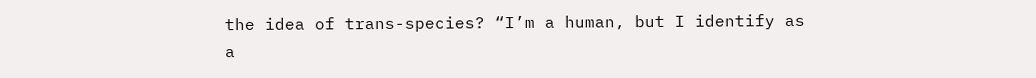the idea of trans-species? “I’m a human, but I identify as a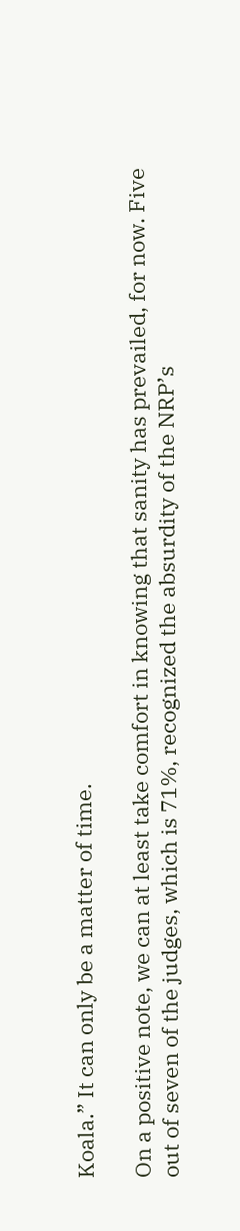Koala.” It can only be a matter of time.

On a positive note, we can at least take comfort in knowing that sanity has prevailed, for now. Five out of seven of the judges, which is 71%, recognized the absurdity of the NRP’s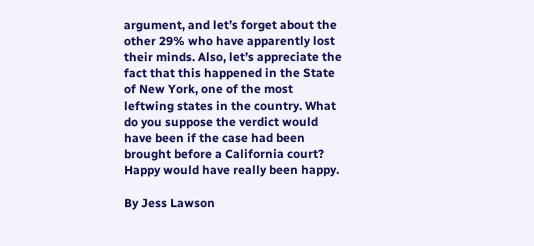argument, and let’s forget about the other 29% who have apparently lost their minds. Also, let’s appreciate the fact that this happened in the State of New York, one of the most leftwing states in the country. What do you suppose the verdict would have been if the case had been brought before a California court? Happy would have really been happy.

By Jess Lawson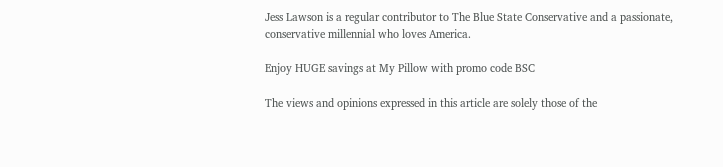Jess Lawson is a regular contributor to The Blue State Conservative and a passionate, conservative millennial who loves America.

Enjoy HUGE savings at My Pillow with promo code BSC

The views and opinions expressed in this article are solely those of the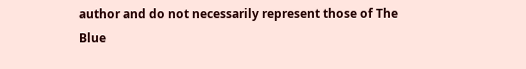author and do not necessarily represent those of The Blue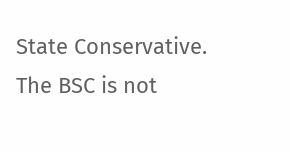State Conservative. The BSC is not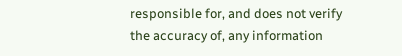responsible for, and does not verify the accuracy of, any information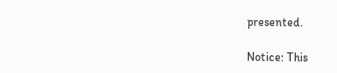presented.

Notice: This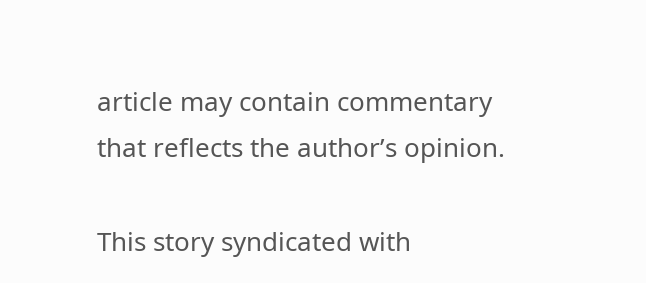article may contain commentary that reflects the author’s opinion.

This story syndicated with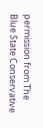permission from The Blue State Conservative